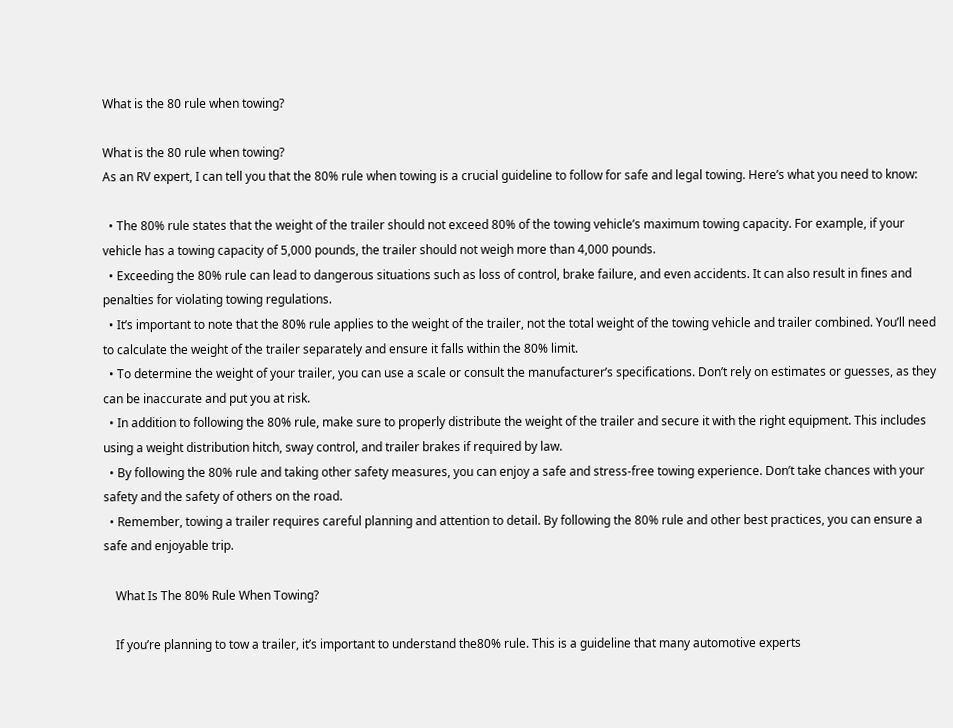What is the 80 rule when towing?

What is the 80 rule when towing?
As an RV expert, I can tell you that the 80% rule when towing is a crucial guideline to follow for safe and legal towing. Here’s what you need to know:

  • The 80% rule states that the weight of the trailer should not exceed 80% of the towing vehicle’s maximum towing capacity. For example, if your vehicle has a towing capacity of 5,000 pounds, the trailer should not weigh more than 4,000 pounds.
  • Exceeding the 80% rule can lead to dangerous situations such as loss of control, brake failure, and even accidents. It can also result in fines and penalties for violating towing regulations.
  • It’s important to note that the 80% rule applies to the weight of the trailer, not the total weight of the towing vehicle and trailer combined. You’ll need to calculate the weight of the trailer separately and ensure it falls within the 80% limit.
  • To determine the weight of your trailer, you can use a scale or consult the manufacturer’s specifications. Don’t rely on estimates or guesses, as they can be inaccurate and put you at risk.
  • In addition to following the 80% rule, make sure to properly distribute the weight of the trailer and secure it with the right equipment. This includes using a weight distribution hitch, sway control, and trailer brakes if required by law.
  • By following the 80% rule and taking other safety measures, you can enjoy a safe and stress-free towing experience. Don’t take chances with your safety and the safety of others on the road.
  • Remember, towing a trailer requires careful planning and attention to detail. By following the 80% rule and other best practices, you can ensure a safe and enjoyable trip.

    What Is The 80% Rule When Towing?

    If you’re planning to tow a trailer, it’s important to understand the80% rule. This is a guideline that many automotive experts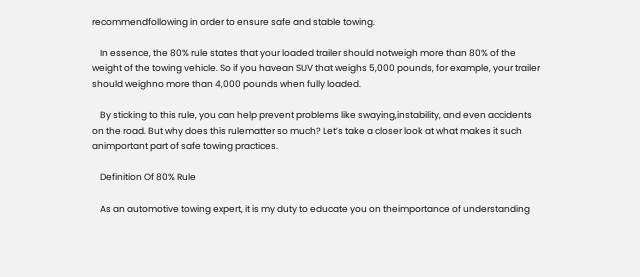recommendfollowing in order to ensure safe and stable towing.

    In essence, the 80% rule states that your loaded trailer should notweigh more than 80% of the weight of the towing vehicle. So if you havean SUV that weighs 5,000 pounds, for example, your trailer should weighno more than 4,000 pounds when fully loaded.

    By sticking to this rule, you can help prevent problems like swaying,instability, and even accidents on the road. But why does this rulematter so much? Let’s take a closer look at what makes it such animportant part of safe towing practices.

    Definition Of 80% Rule

    As an automotive towing expert, it is my duty to educate you on theimportance of understanding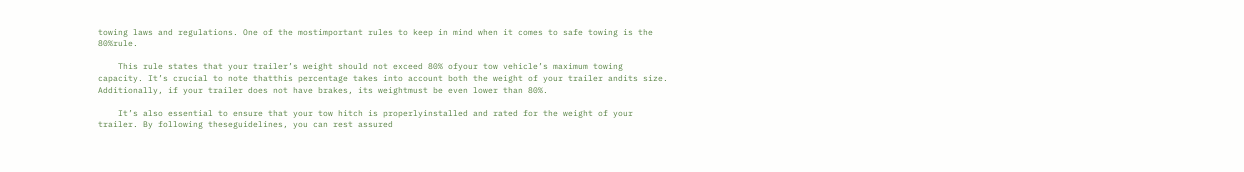towing laws and regulations. One of the mostimportant rules to keep in mind when it comes to safe towing is the 80%rule.

    This rule states that your trailer’s weight should not exceed 80% ofyour tow vehicle’s maximum towing capacity. It’s crucial to note thatthis percentage takes into account both the weight of your trailer andits size. Additionally, if your trailer does not have brakes, its weightmust be even lower than 80%.

    It’s also essential to ensure that your tow hitch is properlyinstalled and rated for the weight of your trailer. By following theseguidelines, you can rest assured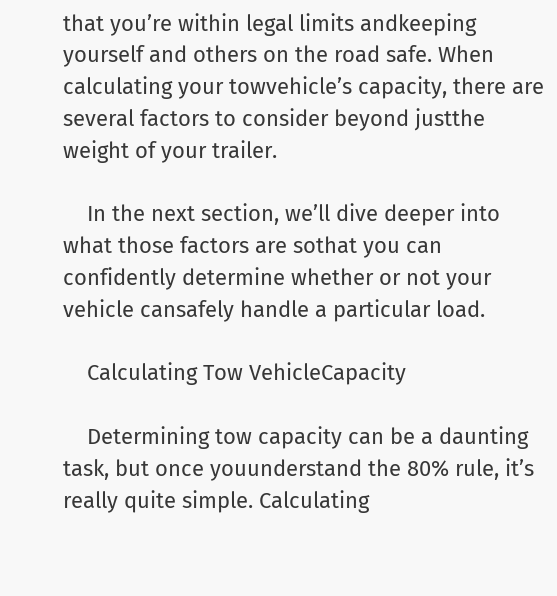that you’re within legal limits andkeeping yourself and others on the road safe. When calculating your towvehicle’s capacity, there are several factors to consider beyond justthe weight of your trailer.

    In the next section, we’ll dive deeper into what those factors are sothat you can confidently determine whether or not your vehicle cansafely handle a particular load.

    Calculating Tow VehicleCapacity

    Determining tow capacity can be a daunting task, but once youunderstand the 80% rule, it’s really quite simple. Calculating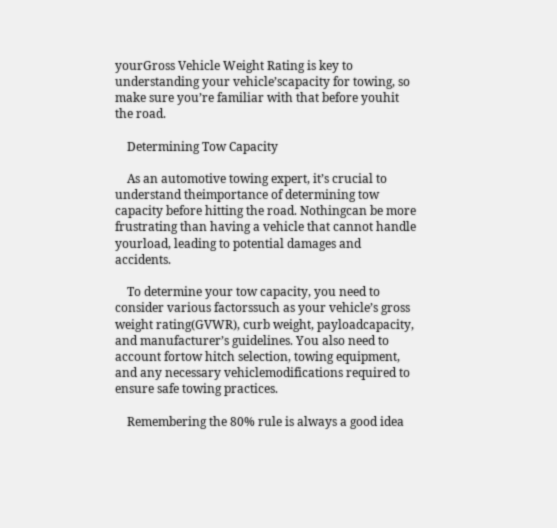yourGross Vehicle Weight Rating is key to understanding your vehicle’scapacity for towing, so make sure you’re familiar with that before youhit the road.

    Determining Tow Capacity

    As an automotive towing expert, it’s crucial to understand theimportance of determining tow capacity before hitting the road. Nothingcan be more frustrating than having a vehicle that cannot handle yourload, leading to potential damages and accidents.

    To determine your tow capacity, you need to consider various factorssuch as your vehicle’s gross weight rating(GVWR), curb weight, payloadcapacity, and manufacturer’s guidelines. You also need to account fortow hitch selection, towing equipment, and any necessary vehiclemodifications required to ensure safe towing practices.

    Remembering the 80% rule is always a good idea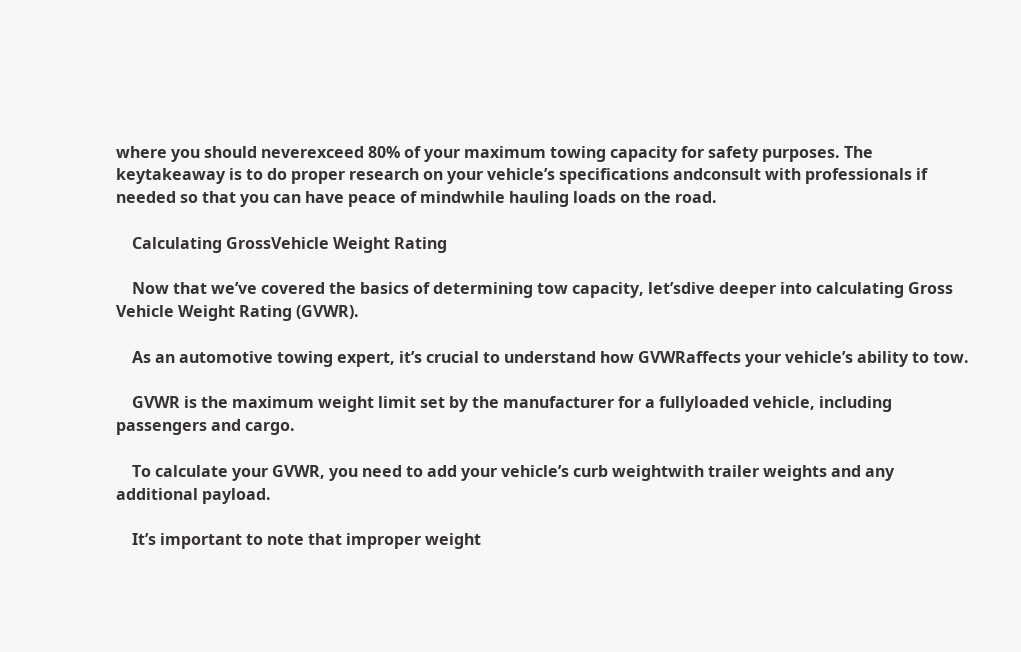where you should neverexceed 80% of your maximum towing capacity for safety purposes. The keytakeaway is to do proper research on your vehicle’s specifications andconsult with professionals if needed so that you can have peace of mindwhile hauling loads on the road.

    Calculating GrossVehicle Weight Rating

    Now that we’ve covered the basics of determining tow capacity, let’sdive deeper into calculating Gross Vehicle Weight Rating (GVWR).

    As an automotive towing expert, it’s crucial to understand how GVWRaffects your vehicle’s ability to tow.

    GVWR is the maximum weight limit set by the manufacturer for a fullyloaded vehicle, including passengers and cargo.

    To calculate your GVWR, you need to add your vehicle’s curb weightwith trailer weights and any additional payload.

    It’s important to note that improper weight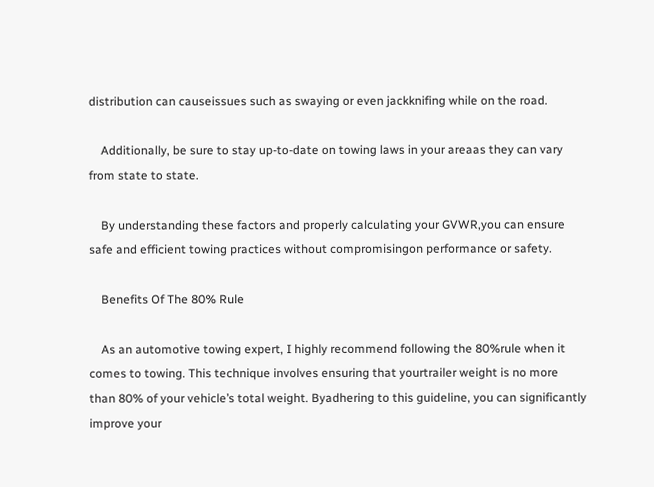distribution can causeissues such as swaying or even jackknifing while on the road.

    Additionally, be sure to stay up-to-date on towing laws in your areaas they can vary from state to state.

    By understanding these factors and properly calculating your GVWR,you can ensure safe and efficient towing practices without compromisingon performance or safety.

    Benefits Of The 80% Rule

    As an automotive towing expert, I highly recommend following the 80%rule when it comes to towing. This technique involves ensuring that yourtrailer weight is no more than 80% of your vehicle’s total weight. Byadhering to this guideline, you can significantly improve your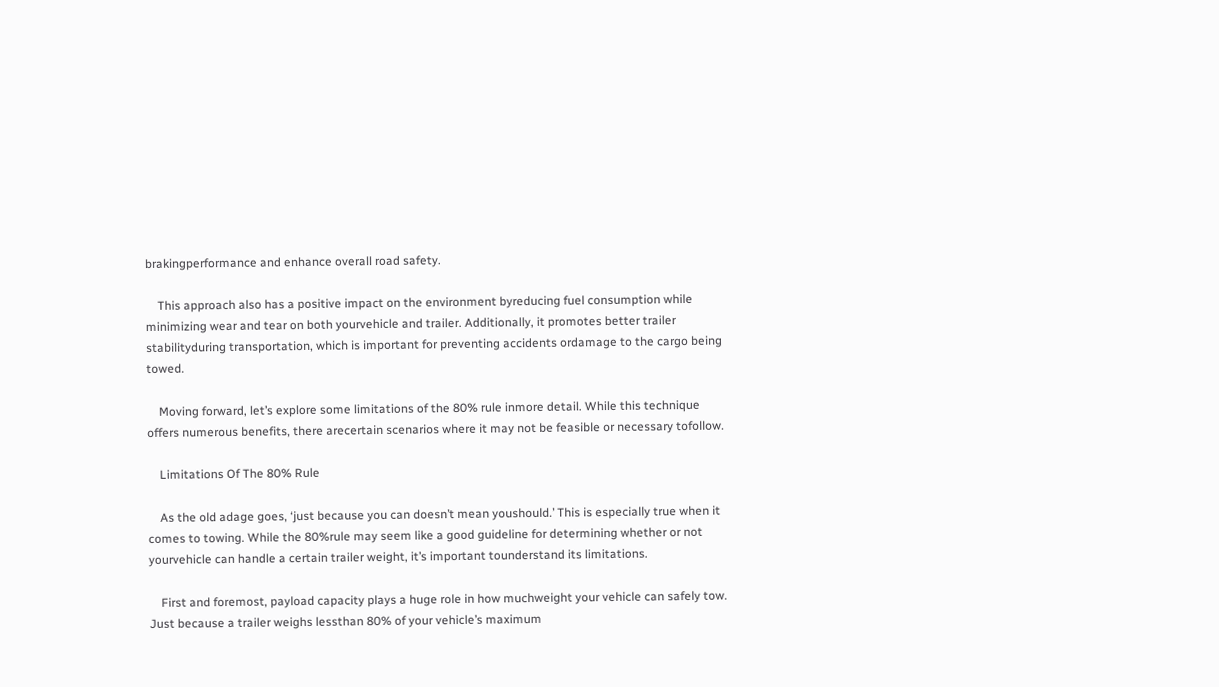brakingperformance and enhance overall road safety.

    This approach also has a positive impact on the environment byreducing fuel consumption while minimizing wear and tear on both yourvehicle and trailer. Additionally, it promotes better trailer stabilityduring transportation, which is important for preventing accidents ordamage to the cargo being towed.

    Moving forward, let’s explore some limitations of the 80% rule inmore detail. While this technique offers numerous benefits, there arecertain scenarios where it may not be feasible or necessary tofollow.

    Limitations Of The 80% Rule

    As the old adage goes, ‘just because you can doesn’t mean youshould.’ This is especially true when it comes to towing. While the 80%rule may seem like a good guideline for determining whether or not yourvehicle can handle a certain trailer weight, it’s important tounderstand its limitations.

    First and foremost, payload capacity plays a huge role in how muchweight your vehicle can safely tow. Just because a trailer weighs lessthan 80% of your vehicle’s maximum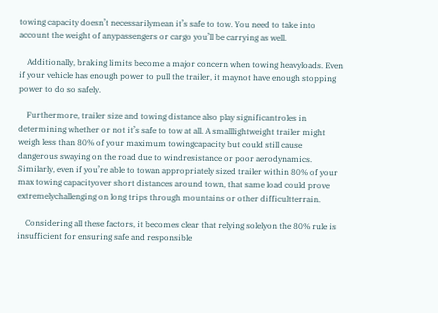towing capacity doesn’t necessarilymean it’s safe to tow. You need to take into account the weight of anypassengers or cargo you’ll be carrying as well.

    Additionally, braking limits become a major concern when towing heavyloads. Even if your vehicle has enough power to pull the trailer, it maynot have enough stopping power to do so safely.

    Furthermore, trailer size and towing distance also play significantroles in determining whether or not it’s safe to tow at all. A smalllightweight trailer might weigh less than 80% of your maximum towingcapacity but could still cause dangerous swaying on the road due to windresistance or poor aerodynamics. Similarly, even if you’re able to towan appropriately sized trailer within 80% of your max towing capacityover short distances around town, that same load could prove extremelychallenging on long trips through mountains or other difficultterrain.

    Considering all these factors, it becomes clear that relying solelyon the 80% rule is insufficient for ensuring safe and responsible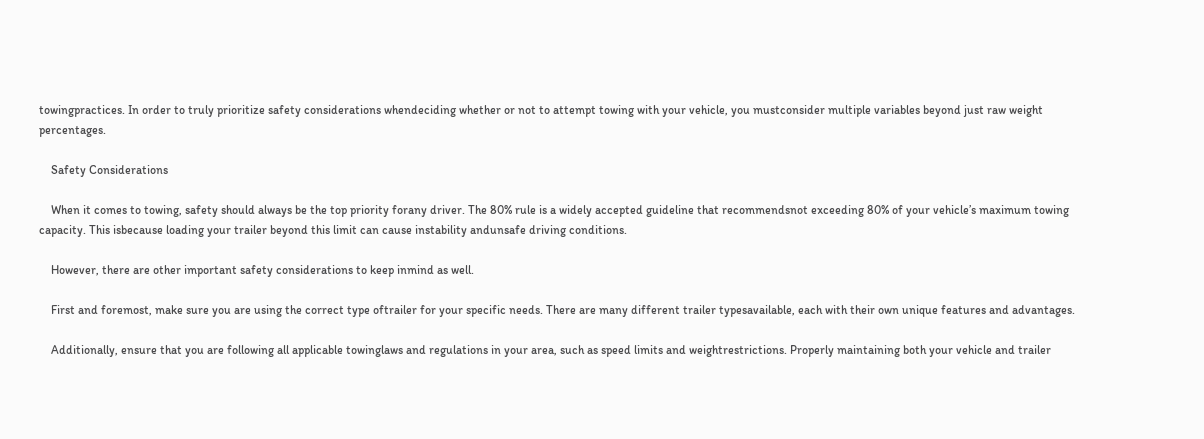towingpractices. In order to truly prioritize safety considerations whendeciding whether or not to attempt towing with your vehicle, you mustconsider multiple variables beyond just raw weight percentages.

    Safety Considerations

    When it comes to towing, safety should always be the top priority forany driver. The 80% rule is a widely accepted guideline that recommendsnot exceeding 80% of your vehicle’s maximum towing capacity. This isbecause loading your trailer beyond this limit can cause instability andunsafe driving conditions.

    However, there are other important safety considerations to keep inmind as well.

    First and foremost, make sure you are using the correct type oftrailer for your specific needs. There are many different trailer typesavailable, each with their own unique features and advantages.

    Additionally, ensure that you are following all applicable towinglaws and regulations in your area, such as speed limits and weightrestrictions. Properly maintaining both your vehicle and trailer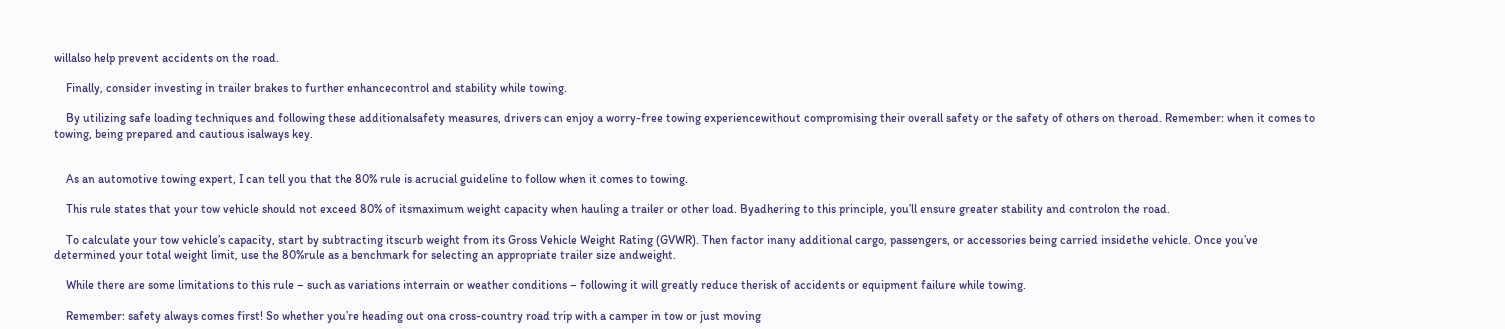willalso help prevent accidents on the road.

    Finally, consider investing in trailer brakes to further enhancecontrol and stability while towing.

    By utilizing safe loading techniques and following these additionalsafety measures, drivers can enjoy a worry-free towing experiencewithout compromising their overall safety or the safety of others on theroad. Remember: when it comes to towing, being prepared and cautious isalways key.


    As an automotive towing expert, I can tell you that the 80% rule is acrucial guideline to follow when it comes to towing.

    This rule states that your tow vehicle should not exceed 80% of itsmaximum weight capacity when hauling a trailer or other load. Byadhering to this principle, you’ll ensure greater stability and controlon the road.

    To calculate your tow vehicle’s capacity, start by subtracting itscurb weight from its Gross Vehicle Weight Rating (GVWR). Then factor inany additional cargo, passengers, or accessories being carried insidethe vehicle. Once you’ve determined your total weight limit, use the 80%rule as a benchmark for selecting an appropriate trailer size andweight.

    While there are some limitations to this rule – such as variations interrain or weather conditions – following it will greatly reduce therisk of accidents or equipment failure while towing.

    Remember: safety always comes first! So whether you’re heading out ona cross-country road trip with a camper in tow or just moving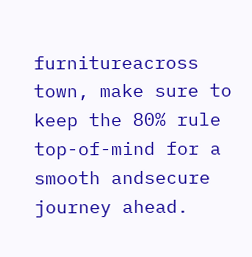furnitureacross town, make sure to keep the 80% rule top-of-mind for a smooth andsecure journey ahead.